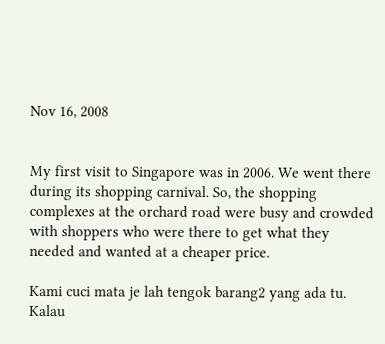Nov 16, 2008


My first visit to Singapore was in 2006. We went there during its shopping carnival. So, the shopping complexes at the orchard road were busy and crowded with shoppers who were there to get what they needed and wanted at a cheaper price.

Kami cuci mata je lah tengok barang2 yang ada tu. Kalau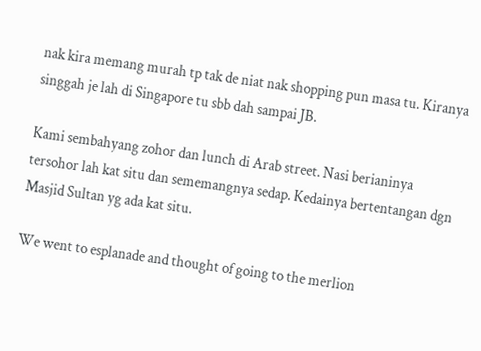nak kira memang murah tp tak de niat nak shopping pun masa tu. Kiranya singgah je lah di Singapore tu sbb dah sampai JB.

Kami sembahyang zohor dan lunch di Arab street. Nasi berianinya tersohor lah kat situ dan sememangnya sedap. Kedainya bertentangan dgn Masjid Sultan yg ada kat situ.

We went to esplanade and thought of going to the merlion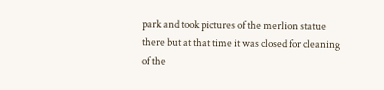park and took pictures of the merlion statue there but at that time it was closed for cleaning of the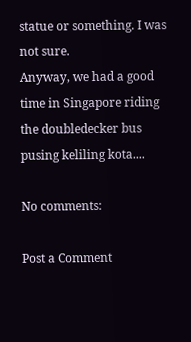statue or something. I was not sure.
Anyway, we had a good time in Singapore riding the doubledecker bus pusing keliling kota....

No comments:

Post a Comment